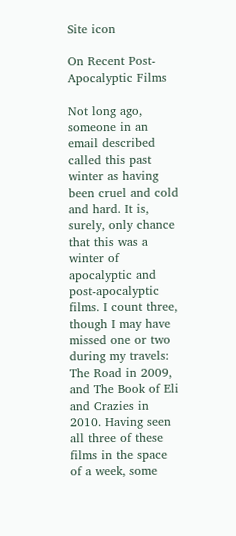Site icon

On Recent Post-Apocalyptic Films

Not long ago, someone in an email described called this past winter as having been cruel and cold and hard. It is, surely, only chance that this was a winter of apocalyptic and post-apocalyptic films. I count three, though I may have missed one or two during my travels: The Road in 2009, and The Book of Eli and Crazies in 2010. Having seen all three of these films in the space of a week, some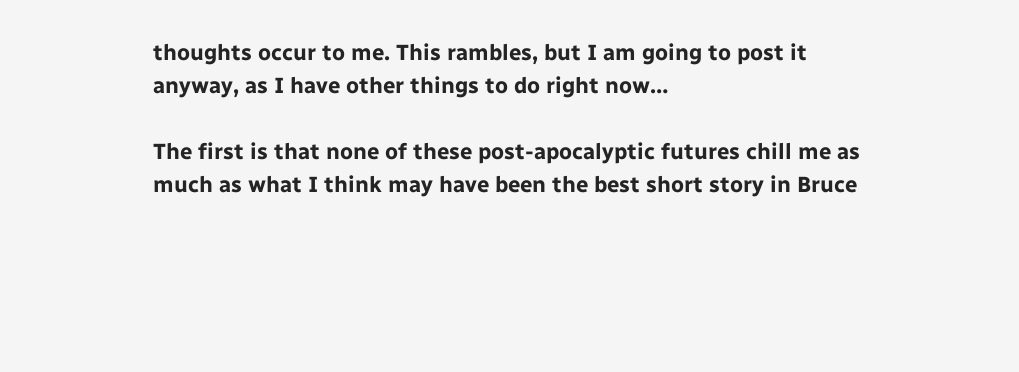thoughts occur to me. This rambles, but I am going to post it anyway, as I have other things to do right now…

The first is that none of these post-apocalyptic futures chill me as much as what I think may have been the best short story in Bruce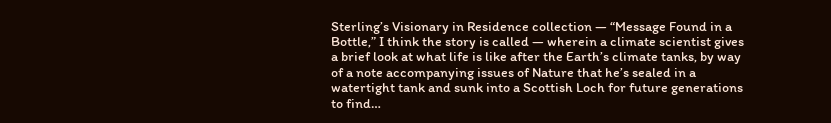Sterling’s Visionary in Residence collection — “Message Found in a Bottle,” I think the story is called — wherein a climate scientist gives a brief look at what life is like after the Earth’s climate tanks, by way of a note accompanying issues of Nature that he’s sealed in a watertight tank and sunk into a Scottish Loch for future generations to find…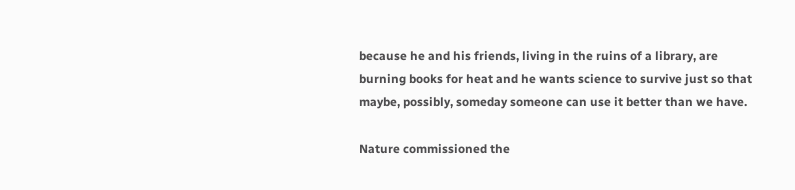because he and his friends, living in the ruins of a library, are burning books for heat and he wants science to survive just so that maybe, possibly, someday someone can use it better than we have.

Nature commissioned the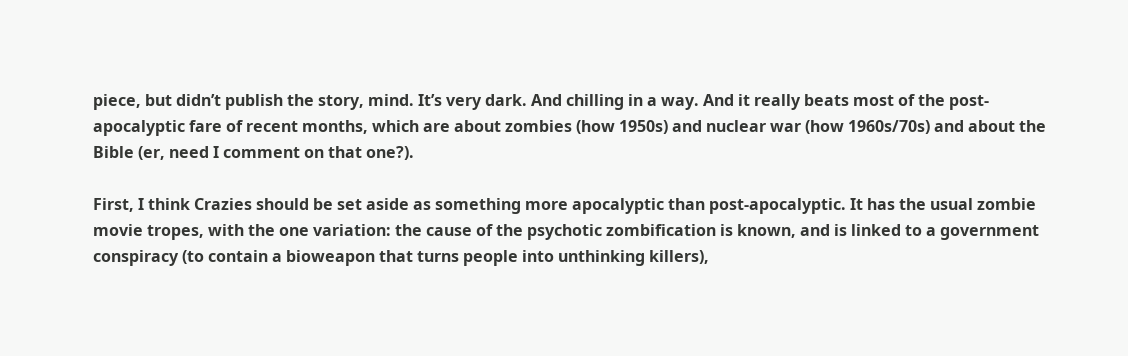piece, but didn’t publish the story, mind. It’s very dark. And chilling in a way. And it really beats most of the post-apocalyptic fare of recent months, which are about zombies (how 1950s) and nuclear war (how 1960s/70s) and about the Bible (er, need I comment on that one?).

First, I think Crazies should be set aside as something more apocalyptic than post-apocalyptic. It has the usual zombie movie tropes, with the one variation: the cause of the psychotic zombification is known, and is linked to a government conspiracy (to contain a bioweapon that turns people into unthinking killers),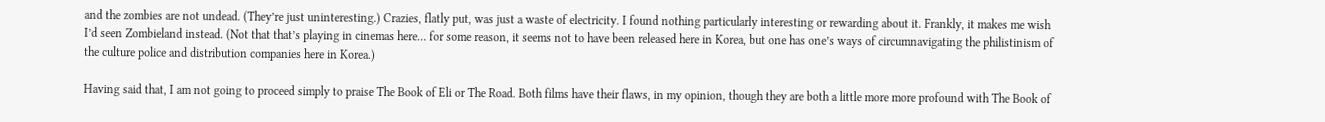and the zombies are not undead. (They’re just uninteresting.) Crazies, flatly put, was just a waste of electricity. I found nothing particularly interesting or rewarding about it. Frankly, it makes me wish I’d seen Zombieland instead. (Not that that’s playing in cinemas here… for some reason, it seems not to have been released here in Korea, but one has one’s ways of circumnavigating the philistinism of the culture police and distribution companies here in Korea.)

Having said that, I am not going to proceed simply to praise The Book of Eli or The Road. Both films have their flaws, in my opinion, though they are both a little more more profound with The Book of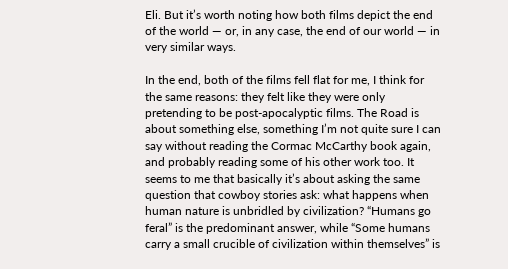Eli. But it’s worth noting how both films depict the end of the world — or, in any case, the end of our world — in very similar ways.

In the end, both of the films fell flat for me, I think for the same reasons: they felt like they were only pretending to be post-apocalyptic films. The Road is about something else, something I’m not quite sure I can say without reading the Cormac McCarthy book again, and probably reading some of his other work too. It seems to me that basically it’s about asking the same question that cowboy stories ask: what happens when human nature is unbridled by civilization? “Humans go feral” is the predominant answer, while “Some humans carry a small crucible of civilization within themselves” is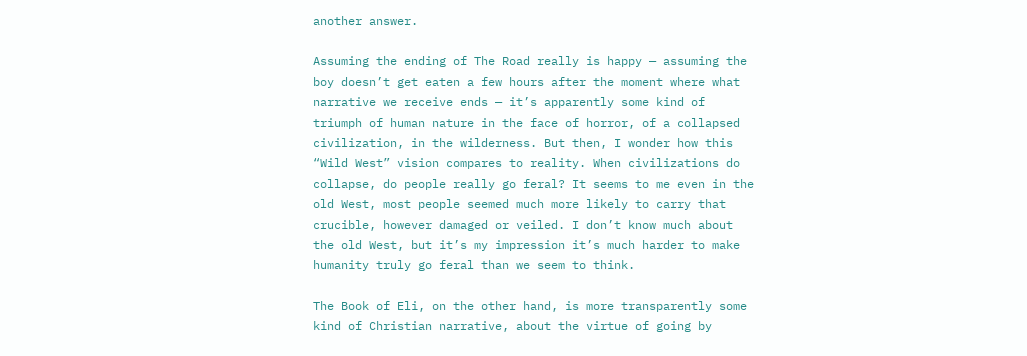another answer.

Assuming the ending of The Road really is happy — assuming the boy doesn’t get eaten a few hours after the moment where what narrative we receive ends — it’s apparently some kind of triumph of human nature in the face of horror, of a collapsed civilization, in the wilderness. But then, I wonder how this “Wild West” vision compares to reality. When civilizations do collapse, do people really go feral? It seems to me even in the old West, most people seemed much more likely to carry that crucible, however damaged or veiled. I don’t know much about the old West, but it’s my impression it’s much harder to make humanity truly go feral than we seem to think.

The Book of Eli, on the other hand, is more transparently some kind of Christian narrative, about the virtue of going by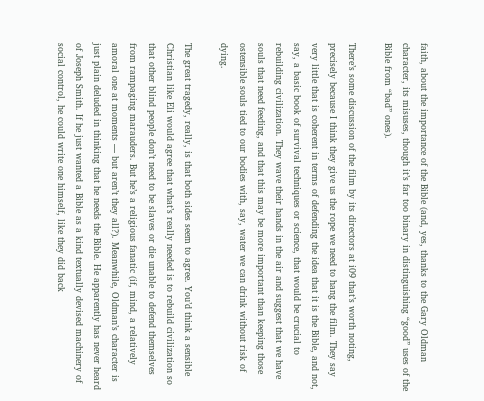faith, about the importance of the Bible (and, yes, thanks to the Gary Oldman character, its misuses, though it’s far too binary in distinguishing “good” uses of the Bible from “bad” ones).

There’s some discussion of the film by its directors at i09 that’s worth noting, precisely because I think they give us the rope we need to hang the film. They say very little that is coherent in terms of defending the idea that it is the Bible, and not, say, a basic book of survival techniques or science, that would be crucial to rebuilding civilization. They wave their hands in the air and suggest that we have souls that need feeding, and that this may be more important than keeping those ostensible souls tied to our bodies with, say, water we can drink without risk of dying.

The great tragedy, really, is that both sides seem to agree. You’d think a sensible Christian like Eli would agree that what’s really needed is to rebuild civilization so that other blind people don’t need to be slaves or die unable to defend themselves from rampaging marauders. But he’s a religious fanatic (if, mind, a relatively amoral one at moments — but aren’t they all?). Meanwhile, Oldman’s character is just plain deluded in thinking that he needs the Bible. He apparently has never heard of Joseph Smith. If he just wanted a Bible as a kind textually devised machinery of social control, he could write one himself, like they did back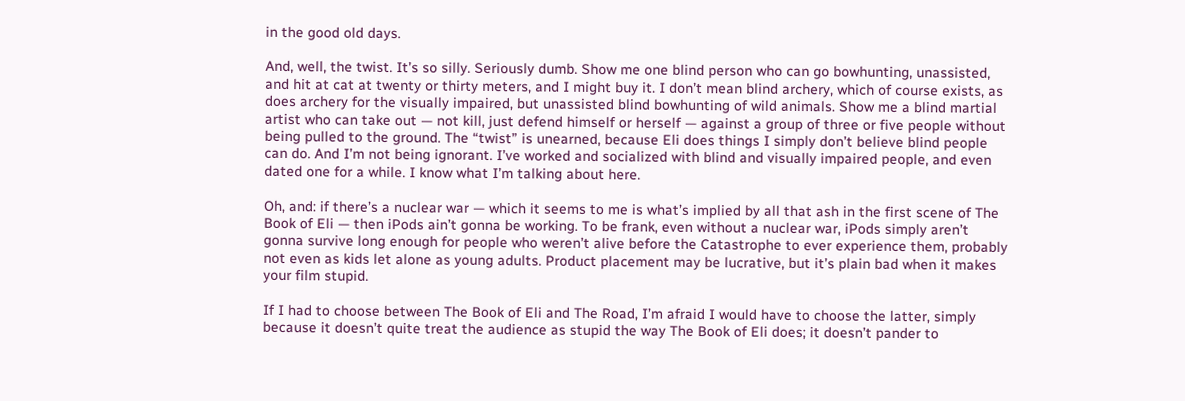in the good old days.

And, well, the twist. It’s so silly. Seriously dumb. Show me one blind person who can go bowhunting, unassisted, and hit at cat at twenty or thirty meters, and I might buy it. I don’t mean blind archery, which of course exists, as does archery for the visually impaired, but unassisted blind bowhunting of wild animals. Show me a blind martial artist who can take out — not kill, just defend himself or herself — against a group of three or five people without being pulled to the ground. The “twist” is unearned, because Eli does things I simply don’t believe blind people can do. And I’m not being ignorant. I’ve worked and socialized with blind and visually impaired people, and even dated one for a while. I know what I’m talking about here.

Oh, and: if there’s a nuclear war — which it seems to me is what’s implied by all that ash in the first scene of The Book of Eli — then iPods ain’t gonna be working. To be frank, even without a nuclear war, iPods simply aren’t gonna survive long enough for people who weren’t alive before the Catastrophe to ever experience them, probably not even as kids let alone as young adults. Product placement may be lucrative, but it’s plain bad when it makes your film stupid.

If I had to choose between The Book of Eli and The Road, I’m afraid I would have to choose the latter, simply because it doesn’t quite treat the audience as stupid the way The Book of Eli does; it doesn’t pander to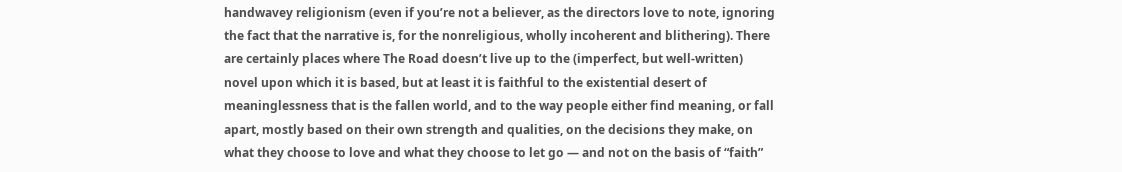handwavey religionism (even if you’re not a believer, as the directors love to note, ignoring the fact that the narrative is, for the nonreligious, wholly incoherent and blithering). There are certainly places where The Road doesn’t live up to the (imperfect, but well-written) novel upon which it is based, but at least it is faithful to the existential desert of meaninglessness that is the fallen world, and to the way people either find meaning, or fall apart, mostly based on their own strength and qualities, on the decisions they make, on what they choose to love and what they choose to let go — and not on the basis of “faith”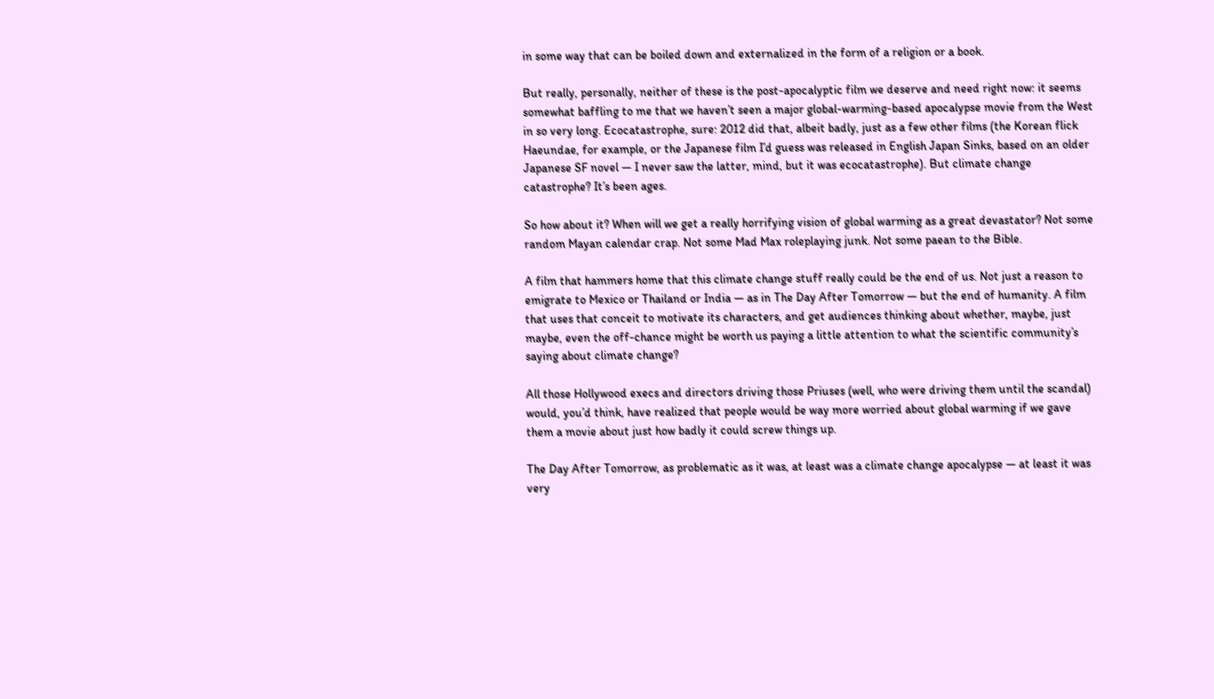in some way that can be boiled down and externalized in the form of a religion or a book.

But really, personally, neither of these is the post-apocalyptic film we deserve and need right now: it seems somewhat baffling to me that we haven’t seen a major global-warming-based apocalypse movie from the West in so very long. Ecocatastrophe, sure: 2012 did that, albeit badly, just as a few other films (the Korean flick Haeundae, for example, or the Japanese film I’d guess was released in English Japan Sinks, based on an older Japanese SF novel — I never saw the latter, mind, but it was ecocatastrophe). But climate change catastrophe? It’s been ages.

So how about it? When will we get a really horrifying vision of global warming as a great devastator? Not some random Mayan calendar crap. Not some Mad Max roleplaying junk. Not some paean to the Bible.

A film that hammers home that this climate change stuff really could be the end of us. Not just a reason to emigrate to Mexico or Thailand or India — as in The Day After Tomorrow — but the end of humanity. A film that uses that conceit to motivate its characters, and get audiences thinking about whether, maybe, just maybe, even the off-chance might be worth us paying a little attention to what the scientific community’s saying about climate change?

All those Hollywood execs and directors driving those Priuses (well, who were driving them until the scandal) would, you’d think, have realized that people would be way more worried about global warming if we gave them a movie about just how badly it could screw things up.

The Day After Tomorrow, as problematic as it was, at least was a climate change apocalypse — at least it was very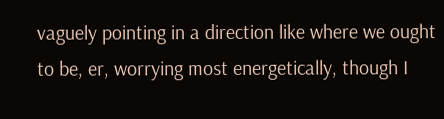vaguely pointing in a direction like where we ought to be, er, worrying most energetically, though I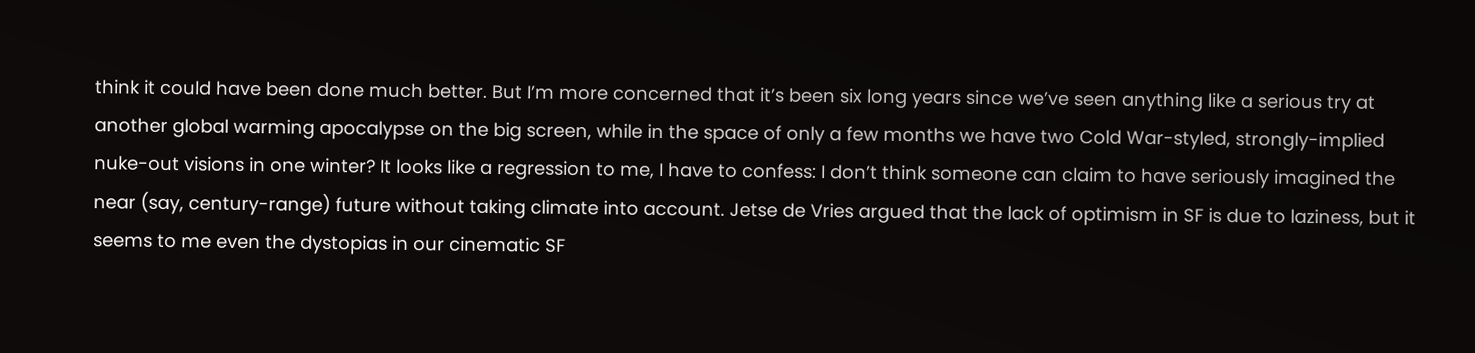think it could have been done much better. But I’m more concerned that it’s been six long years since we’ve seen anything like a serious try at another global warming apocalypse on the big screen, while in the space of only a few months we have two Cold War-styled, strongly-implied nuke-out visions in one winter? It looks like a regression to me, I have to confess: I don’t think someone can claim to have seriously imagined the near (say, century-range) future without taking climate into account. Jetse de Vries argued that the lack of optimism in SF is due to laziness, but it seems to me even the dystopias in our cinematic SF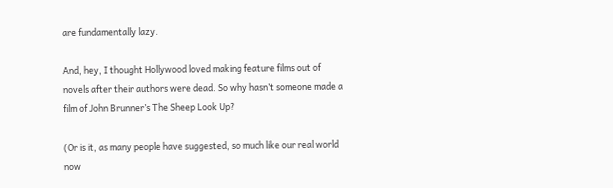are fundamentally lazy.

And, hey, I thought Hollywood loved making feature films out of novels after their authors were dead. So why hasn’t someone made a film of John Brunner’s The Sheep Look Up?

(Or is it, as many people have suggested, so much like our real world now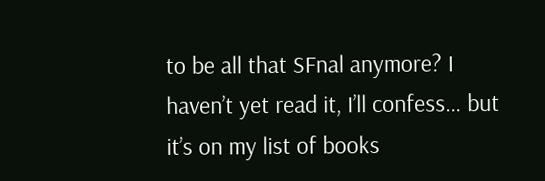to be all that SFnal anymore? I haven’t yet read it, I’ll confess… but it’s on my list of books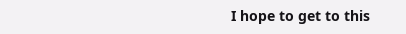I hope to get to this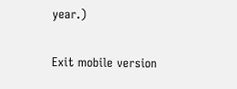year.)

Exit mobile version